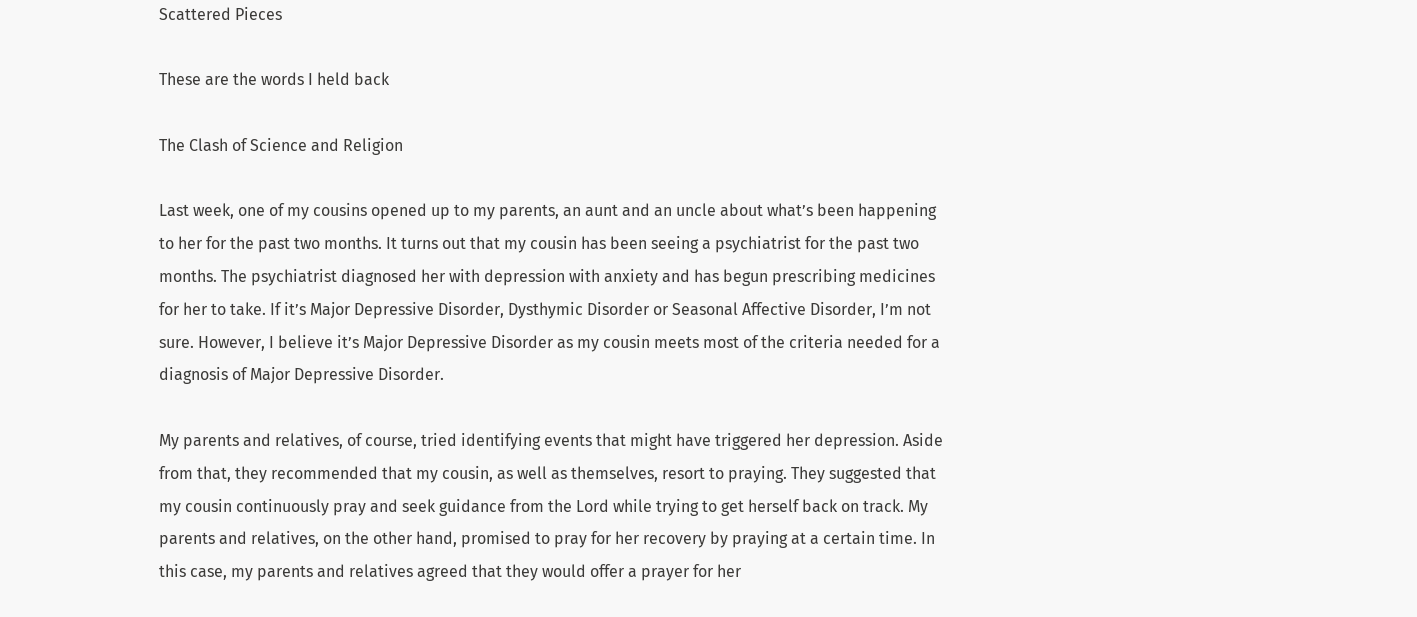Scattered Pieces

These are the words I held back

The Clash of Science and Religion

Last week, one of my cousins opened up to my parents, an aunt and an uncle about what’s been happening to her for the past two months. It turns out that my cousin has been seeing a psychiatrist for the past two months. The psychiatrist diagnosed her with depression with anxiety and has begun prescribing medicines for her to take. If it’s Major Depressive Disorder, Dysthymic Disorder or Seasonal Affective Disorder, I’m not sure. However, I believe it’s Major Depressive Disorder as my cousin meets most of the criteria needed for a diagnosis of Major Depressive Disorder.

My parents and relatives, of course, tried identifying events that might have triggered her depression. Aside from that, they recommended that my cousin, as well as themselves, resort to praying. They suggested that my cousin continuously pray and seek guidance from the Lord while trying to get herself back on track. My parents and relatives, on the other hand, promised to pray for her recovery by praying at a certain time. In this case, my parents and relatives agreed that they would offer a prayer for her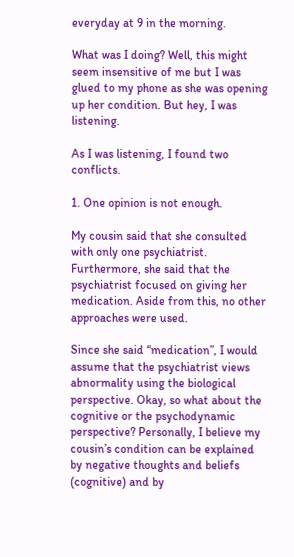everyday at 9 in the morning.

What was I doing? Well, this might seem insensitive of me but I was glued to my phone as she was opening up her condition. But hey, I was listening.

As I was listening, I found two conflicts.

1. One opinion is not enough.

My cousin said that she consulted with only one psychiatrist. Furthermore, she said that the psychiatrist focused on giving her medication. Aside from this, no other approaches were used.

Since she said “medication”, I would assume that the psychiatrist views abnormality using the biological perspective. Okay, so what about the cognitive or the psychodynamic perspective? Personally, I believe my cousin’s condition can be explained by negative thoughts and beliefs (cognitive) and by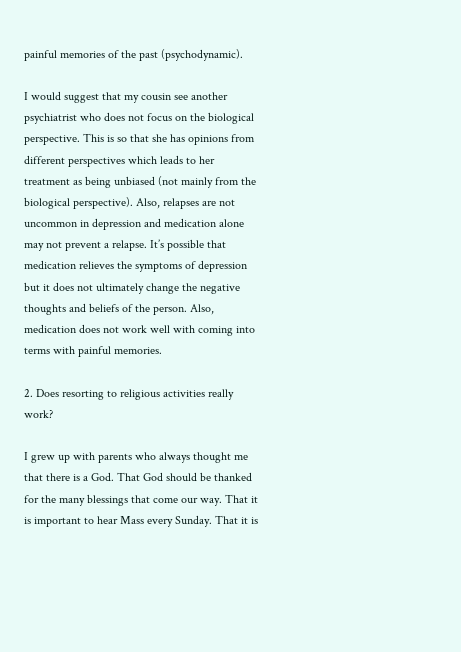painful memories of the past (psychodynamic).

I would suggest that my cousin see another psychiatrist who does not focus on the biological perspective. This is so that she has opinions from different perspectives which leads to her treatment as being unbiased (not mainly from the biological perspective). Also, relapses are not uncommon in depression and medication alone may not prevent a relapse. It’s possible that medication relieves the symptoms of depression but it does not ultimately change the negative thoughts and beliefs of the person. Also, medication does not work well with coming into terms with painful memories.

2. Does resorting to religious activities really work?

I grew up with parents who always thought me that there is a God. That God should be thanked for the many blessings that come our way. That it is important to hear Mass every Sunday. That it is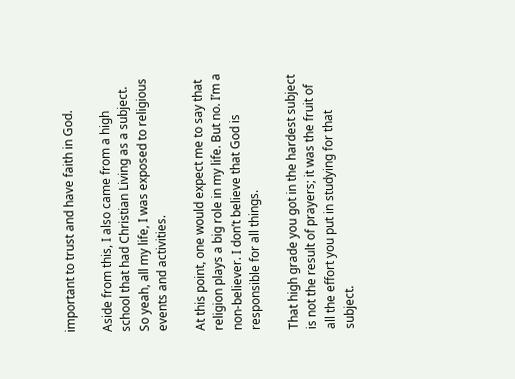important to trust and have faith in God.

Aside from this, I also came from a high school that had Christian Living as a subject. So yeah, all my life, I was exposed to religious events and activities.

At this point, one would expect me to say that religion plays a big role in my life. But no. I’m a non-believer. I don’t believe that God is responsible for all things.

That high grade you got in the hardest subject is not the result of prayers; it was the fruit of all the effort you put in studying for that subject.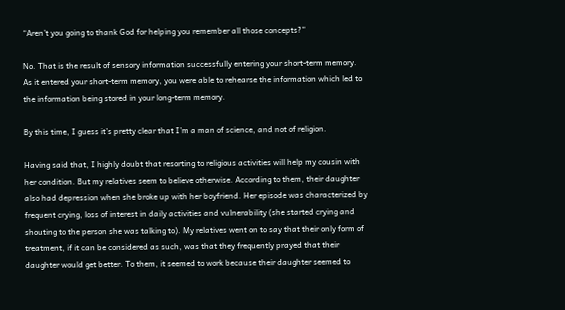“Aren’t you going to thank God for helping you remember all those concepts?”

No. That is the result of sensory information successfully entering your short-term memory. As it entered your short-term memory, you were able to rehearse the information which led to the information being stored in your long-term memory.

By this time, I guess it’s pretty clear that I’m a man of science, and not of religion.

Having said that, I highly doubt that resorting to religious activities will help my cousin with her condition. But my relatives seem to believe otherwise. According to them, their daughter also had depression when she broke up with her boyfriend. Her episode was characterized by frequent crying, loss of interest in daily activities and vulnerability (she started crying and shouting to the person she was talking to). My relatives went on to say that their only form of treatment, if it can be considered as such, was that they frequently prayed that their daughter would get better. To them, it seemed to work because their daughter seemed to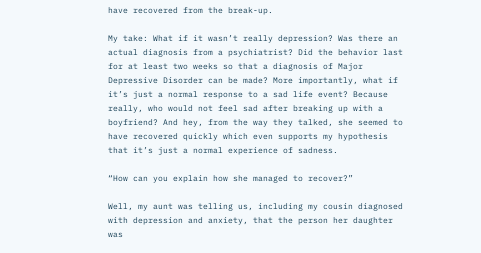have recovered from the break-up.

My take: What if it wasn’t really depression? Was there an actual diagnosis from a psychiatrist? Did the behavior last for at least two weeks so that a diagnosis of Major Depressive Disorder can be made? More importantly, what if it’s just a normal response to a sad life event? Because really, who would not feel sad after breaking up with a boyfriend? And hey, from the way they talked, she seemed to have recovered quickly which even supports my hypothesis that it’s just a normal experience of sadness.

“How can you explain how she managed to recover?”

Well, my aunt was telling us, including my cousin diagnosed with depression and anxiety, that the person her daughter was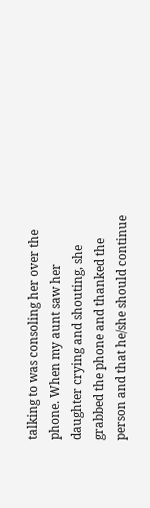talking to was consoling her over the phone. When my aunt saw her daughter crying and shouting, she grabbed the phone and thanked the person and that he/she should continue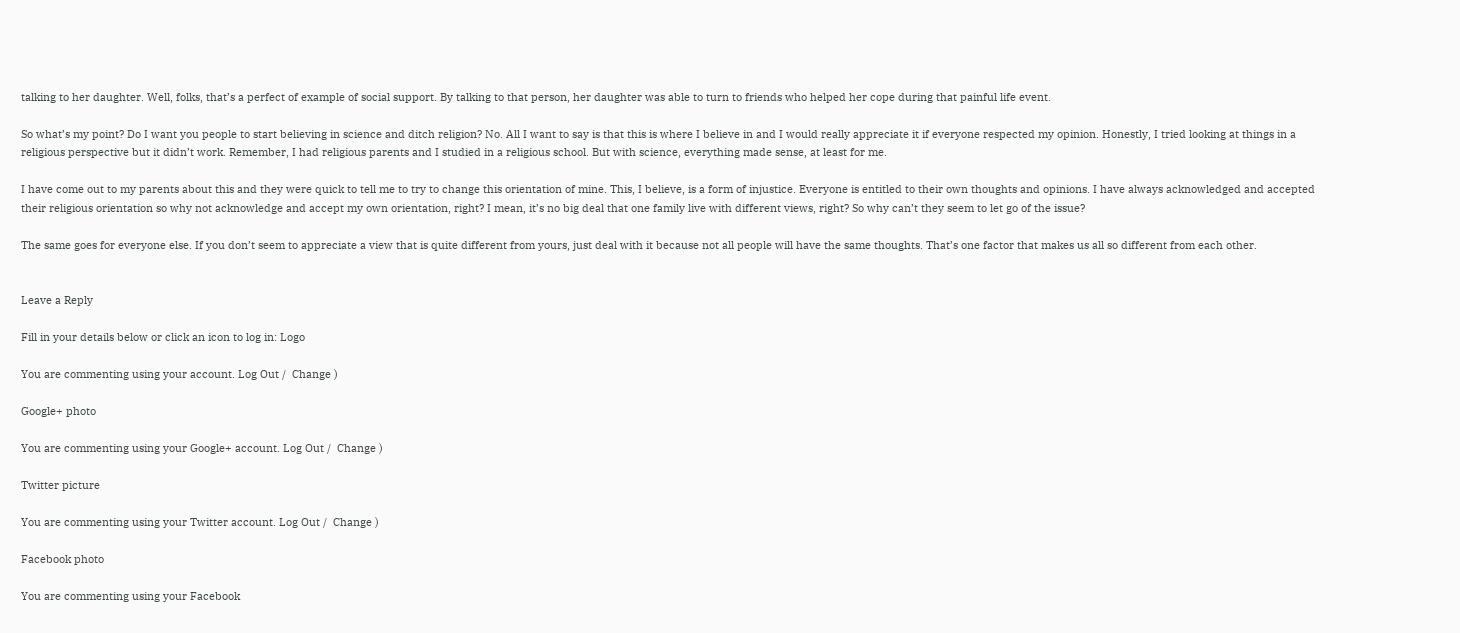talking to her daughter. Well, folks, that’s a perfect of example of social support. By talking to that person, her daughter was able to turn to friends who helped her cope during that painful life event.

So what’s my point? Do I want you people to start believing in science and ditch religion? No. All I want to say is that this is where I believe in and I would really appreciate it if everyone respected my opinion. Honestly, I tried looking at things in a religious perspective but it didn’t work. Remember, I had religious parents and I studied in a religious school. But with science, everything made sense, at least for me.

I have come out to my parents about this and they were quick to tell me to try to change this orientation of mine. This, I believe, is a form of injustice. Everyone is entitled to their own thoughts and opinions. I have always acknowledged and accepted their religious orientation so why not acknowledge and accept my own orientation, right? I mean, it’s no big deal that one family live with different views, right? So why can’t they seem to let go of the issue?

The same goes for everyone else. If you don’t seem to appreciate a view that is quite different from yours, just deal with it because not all people will have the same thoughts. That’s one factor that makes us all so different from each other.


Leave a Reply

Fill in your details below or click an icon to log in: Logo

You are commenting using your account. Log Out /  Change )

Google+ photo

You are commenting using your Google+ account. Log Out /  Change )

Twitter picture

You are commenting using your Twitter account. Log Out /  Change )

Facebook photo

You are commenting using your Facebook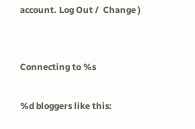account. Log Out /  Change )


Connecting to %s

%d bloggers like this: